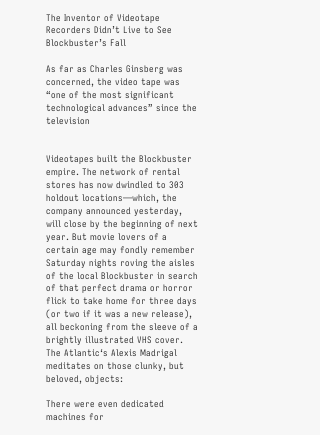The Inventor of Videotape Recorders Didn’t Live to See Blockbuster’s Fall

As far as Charles Ginsberg was concerned, the video tape was “one of the most significant technological advances” since the television


Videotapes built the Blockbuster empire. The network of rental stores has now dwindled to 303 holdout locations—which, the company announced yesterday, will close by the beginning of next year. But movie lovers of a certain age may fondly remember Saturday nights roving the aisles of the local Blockbuster in search of that perfect drama or horror flick to take home for three days (or two if it was a new release), all beckoning from the sleeve of a brightly illustrated VHS cover. The Atlantic‘s Alexis Madrigal meditates on those clunky, but beloved, objects:

There were even dedicated machines for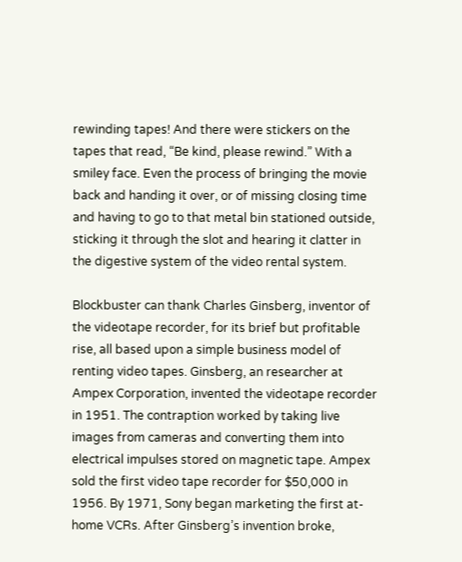rewinding tapes! And there were stickers on the tapes that read, “Be kind, please rewind.” With a smiley face. Even the process of bringing the movie back and handing it over, or of missing closing time and having to go to that metal bin stationed outside, sticking it through the slot and hearing it clatter in the digestive system of the video rental system.

Blockbuster can thank Charles Ginsberg, inventor of the videotape recorder, for its brief but profitable rise, all based upon a simple business model of renting video tapes. Ginsberg, an researcher at Ampex Corporation, invented the videotape recorder in 1951. The contraption worked by taking live images from cameras and converting them into electrical impulses stored on magnetic tape. Ampex sold the first video tape recorder for $50,000 in 1956. By 1971, Sony began marketing the first at-home VCRs. After Ginsberg’s invention broke,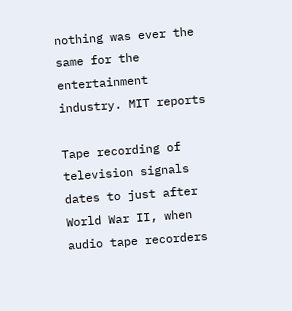nothing was ever the same for the entertainment industry. MIT reports

Tape recording of television signals dates to just after World War II, when audio tape recorders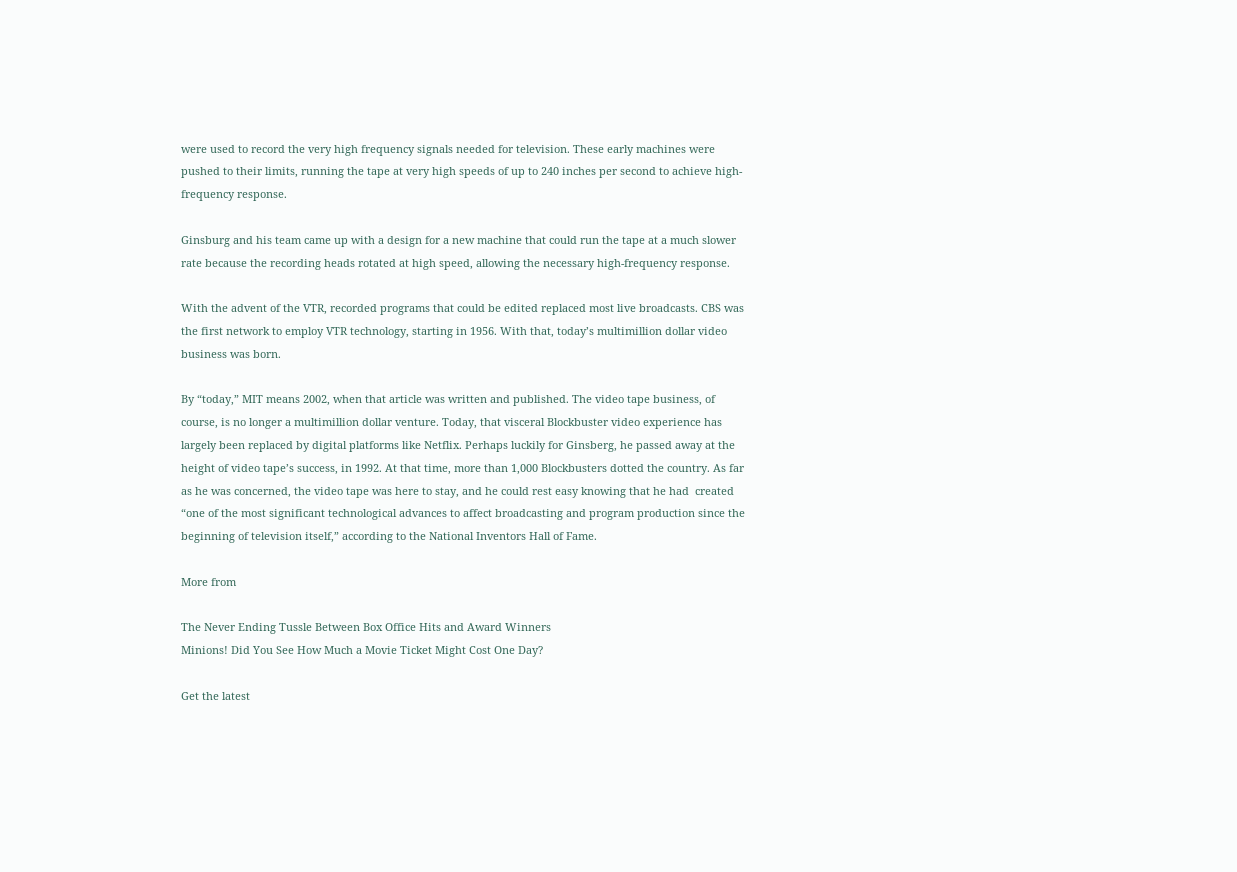were used to record the very high frequency signals needed for television. These early machines were pushed to their limits, running the tape at very high speeds of up to 240 inches per second to achieve high-frequency response.

Ginsburg and his team came up with a design for a new machine that could run the tape at a much slower rate because the recording heads rotated at high speed, allowing the necessary high-frequency response.

With the advent of the VTR, recorded programs that could be edited replaced most live broadcasts. CBS was the first network to employ VTR technology, starting in 1956. With that, today’s multimillion dollar video business was born.

By “today,” MIT means 2002, when that article was written and published. The video tape business, of course, is no longer a multimillion dollar venture. Today, that visceral Blockbuster video experience has largely been replaced by digital platforms like Netflix. Perhaps luckily for Ginsberg, he passed away at the height of video tape’s success, in 1992. At that time, more than 1,000 Blockbusters dotted the country. As far as he was concerned, the video tape was here to stay, and he could rest easy knowing that he had  created “one of the most significant technological advances to affect broadcasting and program production since the beginning of television itself,” according to the National Inventors Hall of Fame.

More from

The Never Ending Tussle Between Box Office Hits and Award Winners
Minions! Did You See How Much a Movie Ticket Might Cost One Day?

Get the latest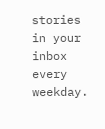stories in your inbox every weekday.